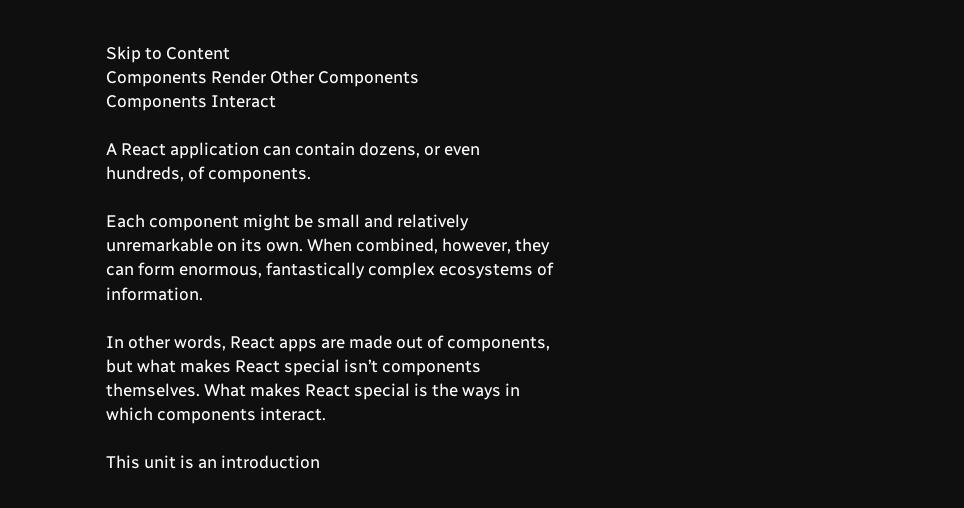Skip to Content
Components Render Other Components
Components Interact

A React application can contain dozens, or even hundreds, of components.

Each component might be small and relatively unremarkable on its own. When combined, however, they can form enormous, fantastically complex ecosystems of information.

In other words, React apps are made out of components, but what makes React special isn’t components themselves. What makes React special is the ways in which components interact.

This unit is an introduction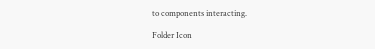to components interacting.

Folder Icon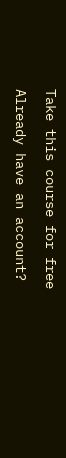Take this course for free

Already have an account?